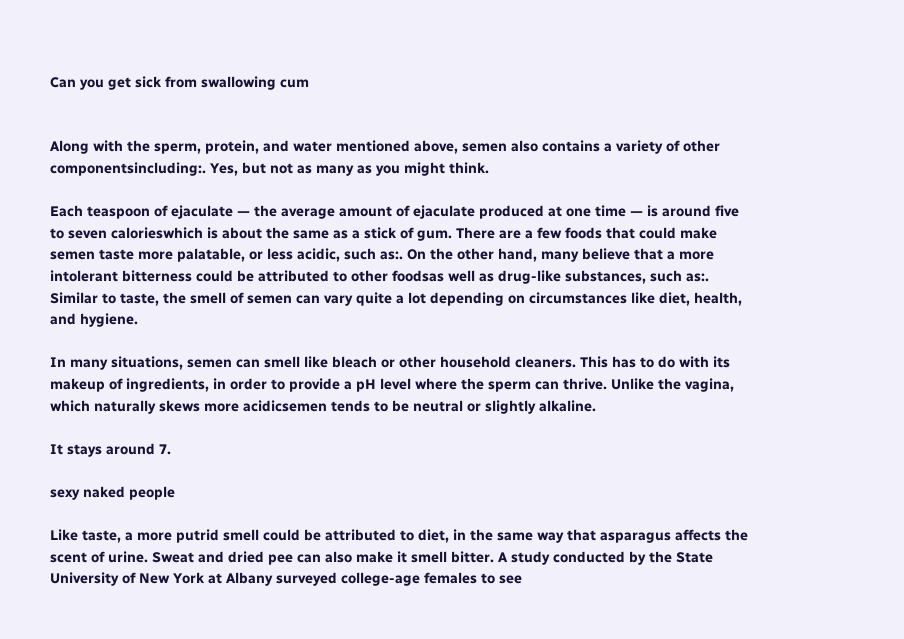Can you get sick from swallowing cum


Along with the sperm, protein, and water mentioned above, semen also contains a variety of other componentsincluding:. Yes, but not as many as you might think.

Each teaspoon of ejaculate — the average amount of ejaculate produced at one time — is around five to seven calorieswhich is about the same as a stick of gum. There are a few foods that could make semen taste more palatable, or less acidic, such as:. On the other hand, many believe that a more intolerant bitterness could be attributed to other foodsas well as drug-like substances, such as:. Similar to taste, the smell of semen can vary quite a lot depending on circumstances like diet, health, and hygiene.

In many situations, semen can smell like bleach or other household cleaners. This has to do with its makeup of ingredients, in order to provide a pH level where the sperm can thrive. Unlike the vagina, which naturally skews more acidicsemen tends to be neutral or slightly alkaline.

It stays around 7.

sexy naked people

Like taste, a more putrid smell could be attributed to diet, in the same way that asparagus affects the scent of urine. Sweat and dried pee can also make it smell bitter. A study conducted by the State University of New York at Albany surveyed college-age females to see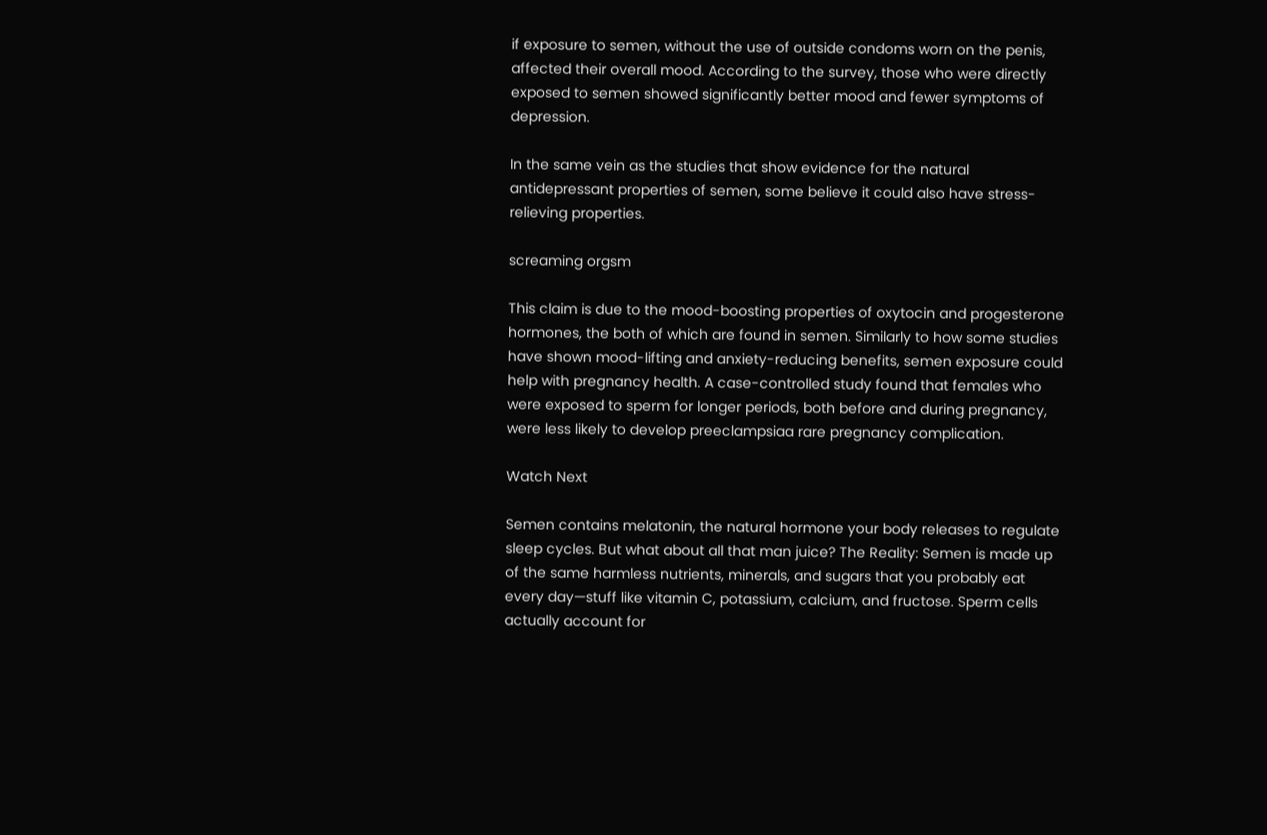if exposure to semen, without the use of outside condoms worn on the penis, affected their overall mood. According to the survey, those who were directly exposed to semen showed significantly better mood and fewer symptoms of depression.

In the same vein as the studies that show evidence for the natural antidepressant properties of semen, some believe it could also have stress-relieving properties.

screaming orgsm

This claim is due to the mood-boosting properties of oxytocin and progesterone hormones, the both of which are found in semen. Similarly to how some studies have shown mood-lifting and anxiety-reducing benefits, semen exposure could help with pregnancy health. A case-controlled study found that females who were exposed to sperm for longer periods, both before and during pregnancy, were less likely to develop preeclampsiaa rare pregnancy complication.

Watch Next

Semen contains melatonin, the natural hormone your body releases to regulate sleep cycles. But what about all that man juice? The Reality: Semen is made up of the same harmless nutrients, minerals, and sugars that you probably eat every day—stuff like vitamin C, potassium, calcium, and fructose. Sperm cells actually account for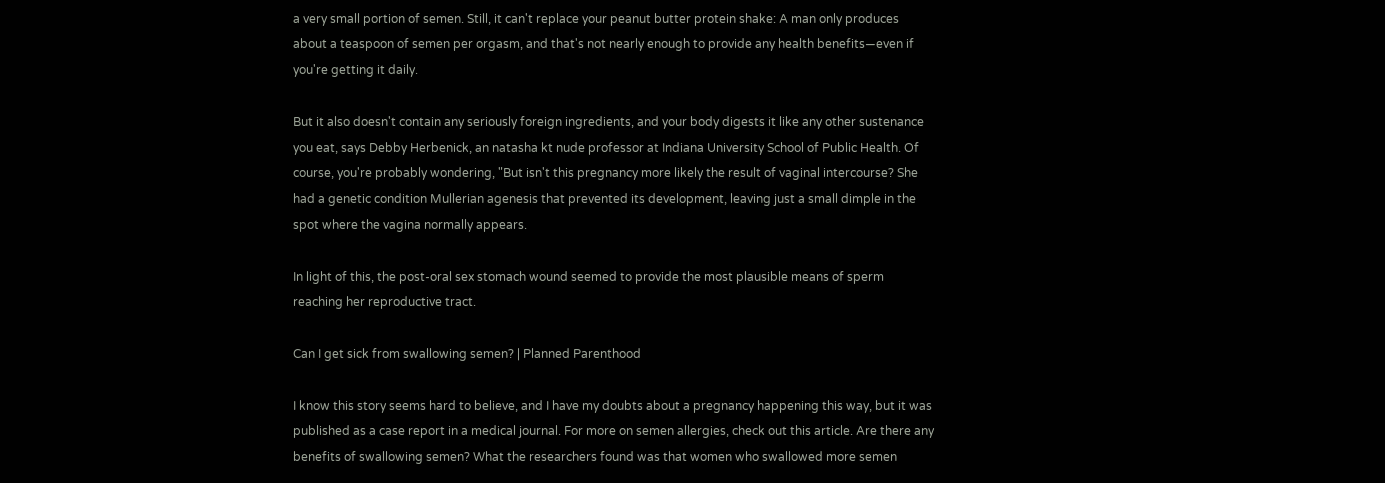a very small portion of semen. Still, it can't replace your peanut butter protein shake: A man only produces about a teaspoon of semen per orgasm, and that's not nearly enough to provide any health benefits—even if you're getting it daily.

But it also doesn't contain any seriously foreign ingredients, and your body digests it like any other sustenance you eat, says Debby Herbenick, an natasha kt nude professor at Indiana University School of Public Health. Of course, you're probably wondering, "But isn't this pregnancy more likely the result of vaginal intercourse? She had a genetic condition Mullerian agenesis that prevented its development, leaving just a small dimple in the spot where the vagina normally appears.

In light of this, the post-oral sex stomach wound seemed to provide the most plausible means of sperm reaching her reproductive tract.

Can I get sick from swallowing semen? | Planned Parenthood

I know this story seems hard to believe, and I have my doubts about a pregnancy happening this way, but it was published as a case report in a medical journal. For more on semen allergies, check out this article. Are there any benefits of swallowing semen? What the researchers found was that women who swallowed more semen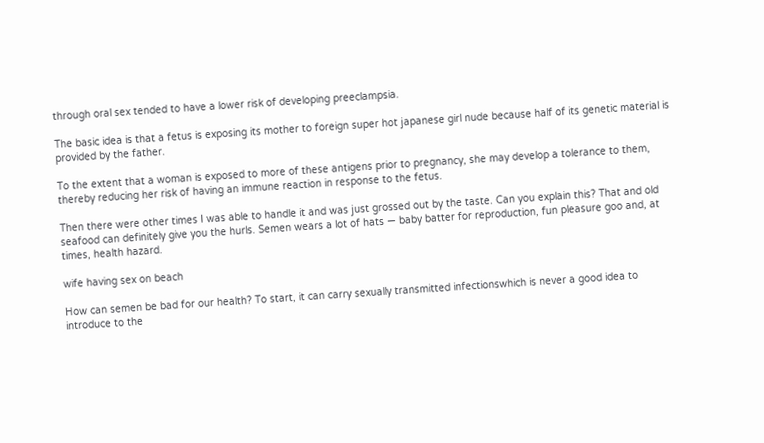through oral sex tended to have a lower risk of developing preeclampsia.

The basic idea is that a fetus is exposing its mother to foreign super hot japanese girl nude because half of its genetic material is provided by the father.

To the extent that a woman is exposed to more of these antigens prior to pregnancy, she may develop a tolerance to them, thereby reducing her risk of having an immune reaction in response to the fetus.

Then there were other times I was able to handle it and was just grossed out by the taste. Can you explain this? That and old seafood can definitely give you the hurls. Semen wears a lot of hats — baby batter for reproduction, fun pleasure goo and, at times, health hazard.

wife having sex on beach

How can semen be bad for our health? To start, it can carry sexually transmitted infectionswhich is never a good idea to introduce to the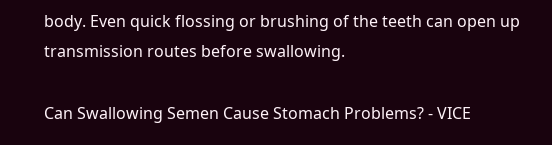body. Even quick flossing or brushing of the teeth can open up transmission routes before swallowing.

Can Swallowing Semen Cause Stomach Problems? - VICE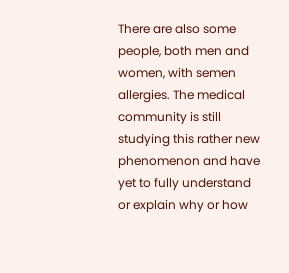There are also some people, both men and women, with semen allergies. The medical community is still studying this rather new phenomenon and have yet to fully understand or explain why or how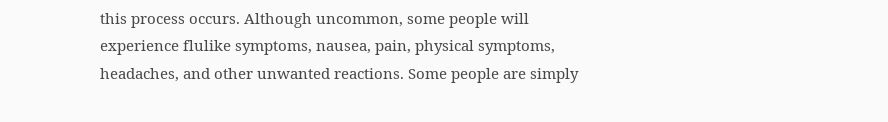this process occurs. Although uncommon, some people will experience flulike symptoms, nausea, pain, physical symptoms, headaches, and other unwanted reactions. Some people are simply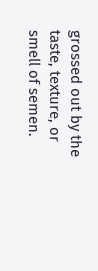grossed out by the taste, texture, or smell of semen.